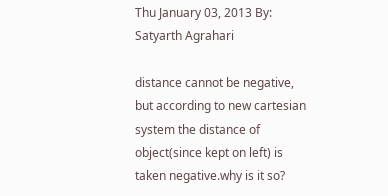Thu January 03, 2013 By: Satyarth Agrahari

distance cannot be negative, but according to new cartesian system the distance of object(since kept on left) is taken negative.why is it so?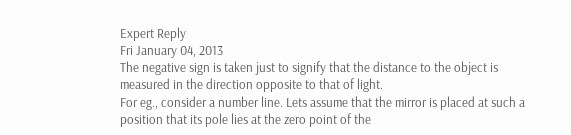Expert Reply
Fri January 04, 2013
The negative sign is taken just to signify that the distance to the object is measured in the direction opposite to that of light.
For eg., consider a number line. Lets assume that the mirror is placed at such a position that its pole lies at the zero point of the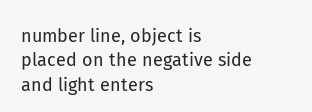number line, object is placed on the negative side and light enters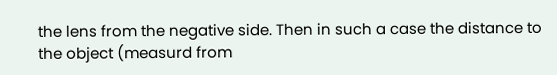the lens from the negative side. Then in such a case the distance to the object (measurd from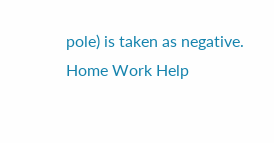pole) is taken as negative.
Home Work Help